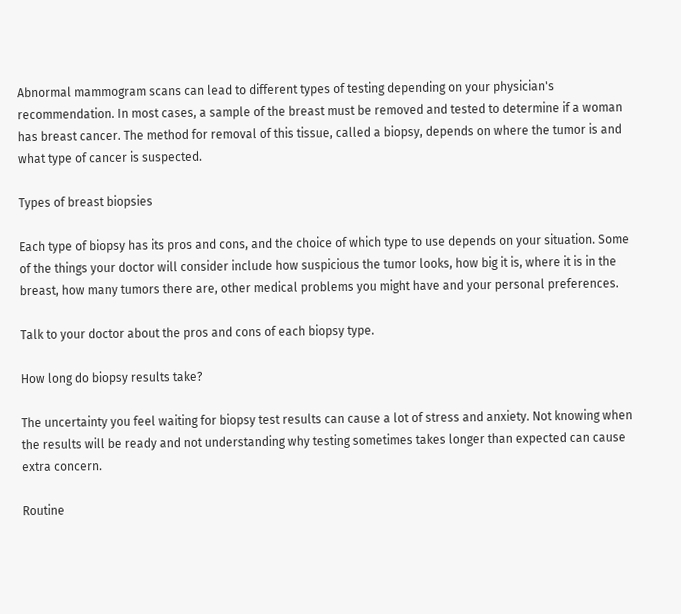Abnormal mammogram scans can lead to different types of testing depending on your physician's recommendation. In most cases, a sample of the breast must be removed and tested to determine if a woman has breast cancer. The method for removal of this tissue, called a biopsy, depends on where the tumor is and what type of cancer is suspected.

Types of breast biopsies

Each type of biopsy has its pros and cons, and the choice of which type to use depends on your situation. Some of the things your doctor will consider include how suspicious the tumor looks, how big it is, where it is in the breast, how many tumors there are, other medical problems you might have and your personal preferences.

Talk to your doctor about the pros and cons of each biopsy type.

How long do biopsy results take?

The uncertainty you feel waiting for biopsy test results can cause a lot of stress and anxiety. Not knowing when the results will be ready and not understanding why testing sometimes takes longer than expected can cause extra concern.

Routine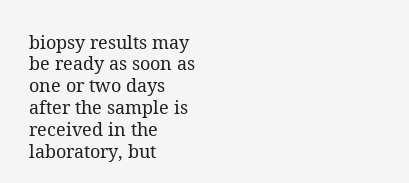biopsy results may be ready as soon as one or two days after the sample is received in the laboratory, but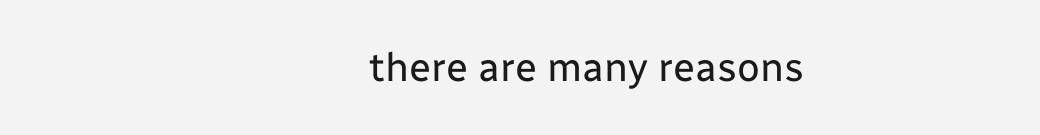there are many reasons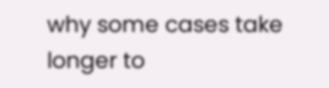why some cases take longer to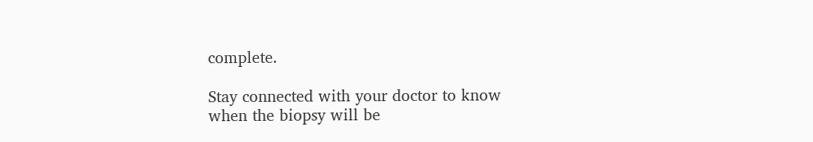complete.

Stay connected with your doctor to know when the biopsy will be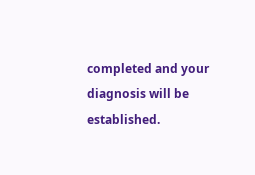completed and your diagnosis will be established.